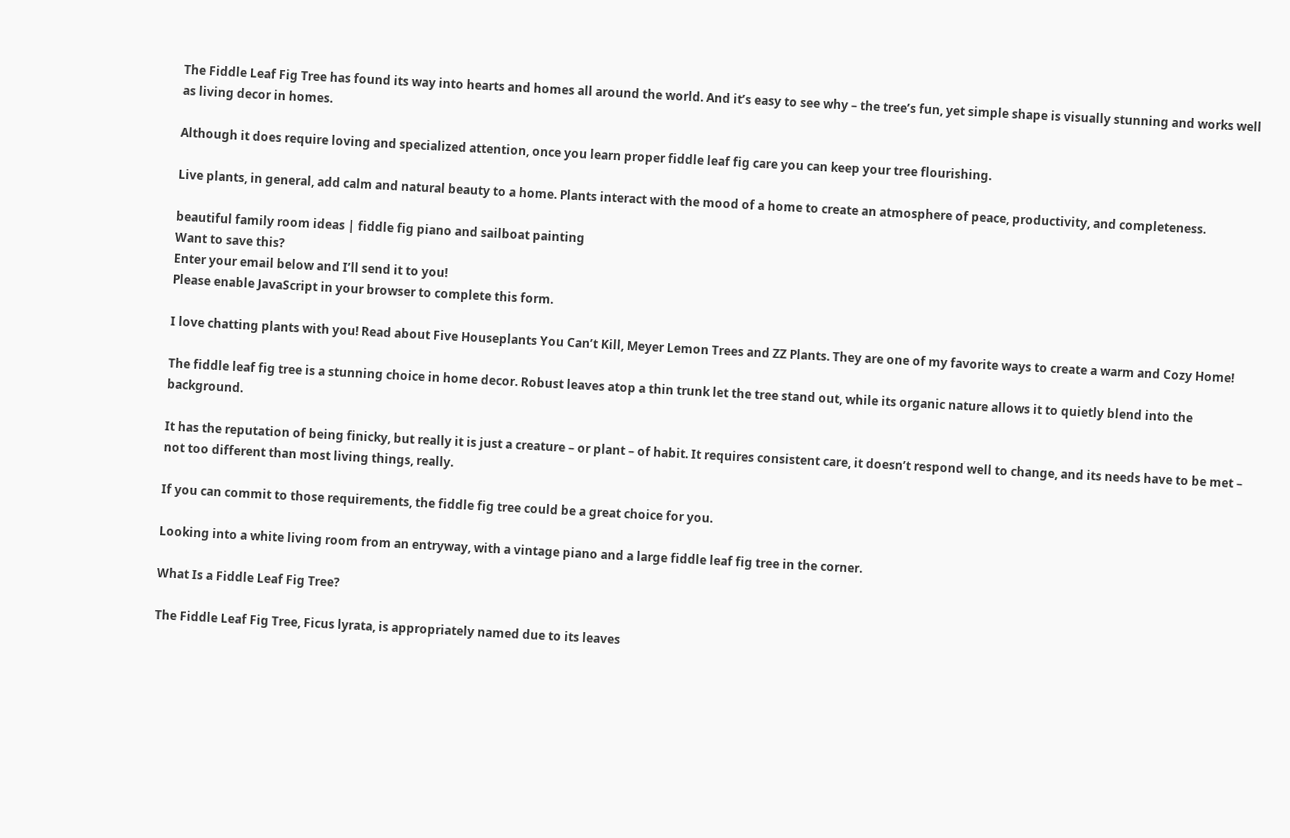The Fiddle Leaf Fig Tree has found its way into hearts and homes all around the world. And it’s easy to see why – the tree’s fun, yet simple shape is visually stunning and works well as living decor in homes.

Although it does require loving and specialized attention, once you learn proper fiddle leaf fig care you can keep your tree flourishing.

Live plants, in general, add calm and natural beauty to a home. Plants interact with the mood of a home to create an atmosphere of peace, productivity, and completeness.

beautiful family room ideas | fiddle fig piano and sailboat painting
Want to save this?
Enter your email below and I’ll send it to you!
Please enable JavaScript in your browser to complete this form.

I love chatting plants with you! Read about Five Houseplants You Can’t Kill, Meyer Lemon Trees and ZZ Plants. They are one of my favorite ways to create a warm and Cozy Home!

The fiddle leaf fig tree is a stunning choice in home decor. Robust leaves atop a thin trunk let the tree stand out, while its organic nature allows it to quietly blend into the background.

It has the reputation of being finicky, but really it is just a creature – or plant – of habit. It requires consistent care, it doesn’t respond well to change, and its needs have to be met – not too different than most living things, really.

If you can commit to those requirements, the fiddle fig tree could be a great choice for you.

Looking into a white living room from an entryway, with a vintage piano and a large fiddle leaf fig tree in the corner.

What Is a Fiddle Leaf Fig Tree?

The Fiddle Leaf Fig Tree, Ficus lyrata, is appropriately named due to its leaves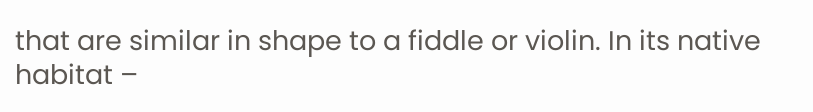that are similar in shape to a fiddle or violin. In its native habitat –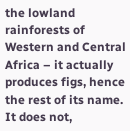the lowland rainforests of Western and Central Africa – it actually produces figs, hence the rest of its name. It does not,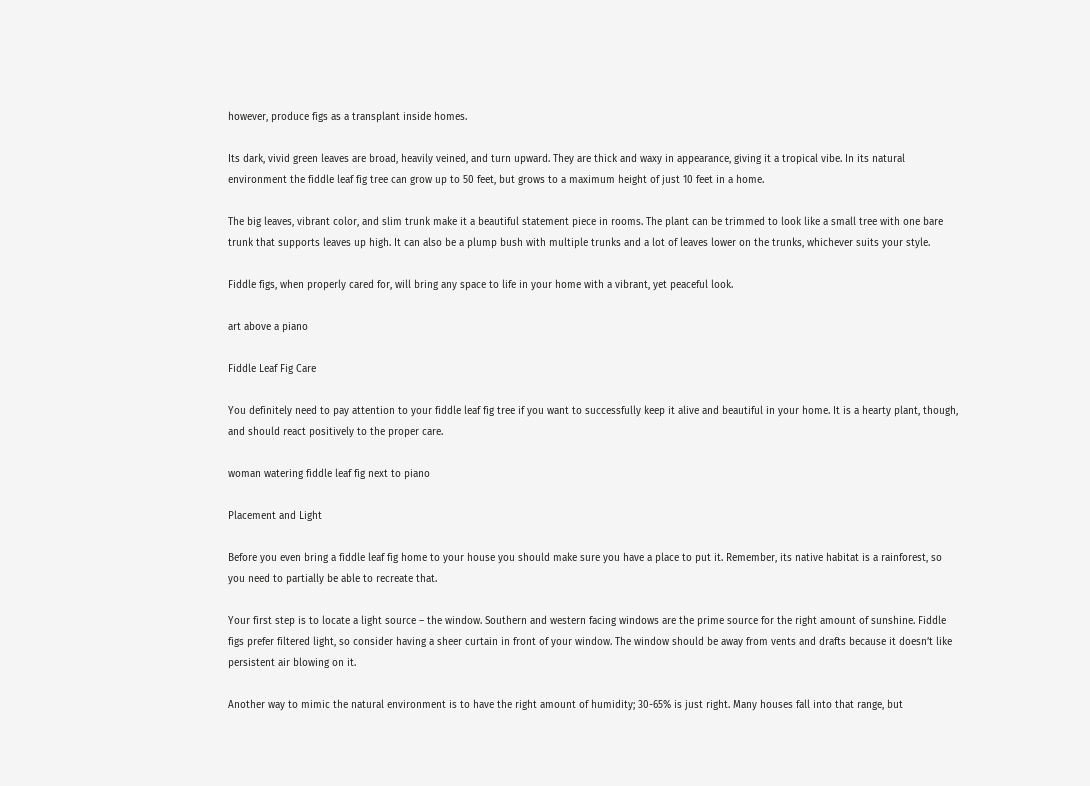however, produce figs as a transplant inside homes.

Its dark, vivid green leaves are broad, heavily veined, and turn upward. They are thick and waxy in appearance, giving it a tropical vibe. In its natural environment the fiddle leaf fig tree can grow up to 50 feet, but grows to a maximum height of just 10 feet in a home.

The big leaves, vibrant color, and slim trunk make it a beautiful statement piece in rooms. The plant can be trimmed to look like a small tree with one bare trunk that supports leaves up high. It can also be a plump bush with multiple trunks and a lot of leaves lower on the trunks, whichever suits your style.

Fiddle figs, when properly cared for, will bring any space to life in your home with a vibrant, yet peaceful look.

art above a piano

Fiddle Leaf Fig Care

You definitely need to pay attention to your fiddle leaf fig tree if you want to successfully keep it alive and beautiful in your home. It is a hearty plant, though, and should react positively to the proper care.

woman watering fiddle leaf fig next to piano

Placement and Light

Before you even bring a fiddle leaf fig home to your house you should make sure you have a place to put it. Remember, its native habitat is a rainforest, so you need to partially be able to recreate that.

Your first step is to locate a light source – the window. Southern and western facing windows are the prime source for the right amount of sunshine. Fiddle figs prefer filtered light, so consider having a sheer curtain in front of your window. The window should be away from vents and drafts because it doesn’t like persistent air blowing on it.

Another way to mimic the natural environment is to have the right amount of humidity; 30-65% is just right. Many houses fall into that range, but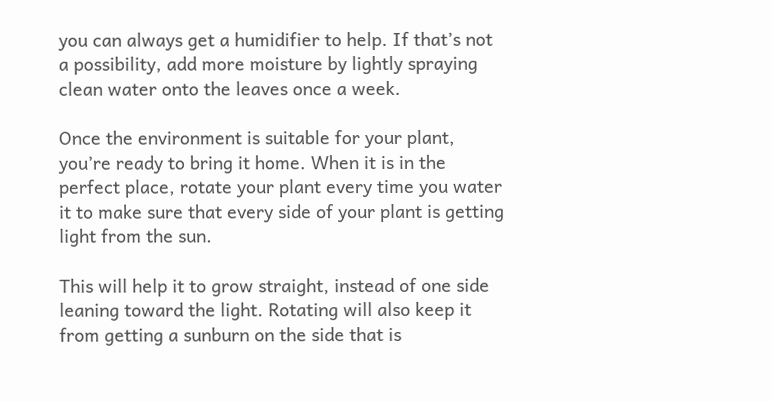you can always get a humidifier to help. If that’s not a possibility, add more moisture by lightly spraying clean water onto the leaves once a week.

Once the environment is suitable for your plant, you’re ready to bring it home. When it is in the perfect place, rotate your plant every time you water it to make sure that every side of your plant is getting light from the sun.

This will help it to grow straight, instead of one side leaning toward the light. Rotating will also keep it from getting a sunburn on the side that is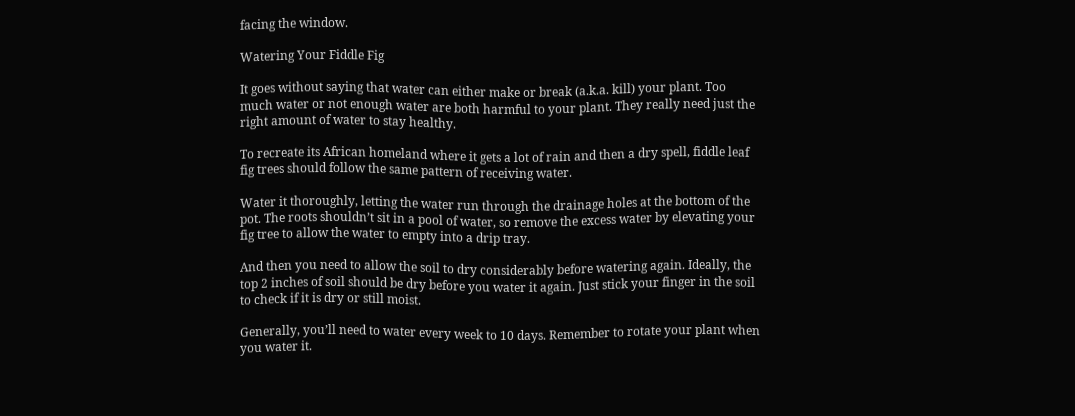facing the window.

Watering Your Fiddle Fig

It goes without saying that water can either make or break (a.k.a. kill) your plant. Too much water or not enough water are both harmful to your plant. They really need just the right amount of water to stay healthy.

To recreate its African homeland where it gets a lot of rain and then a dry spell, fiddle leaf fig trees should follow the same pattern of receiving water.

Water it thoroughly, letting the water run through the drainage holes at the bottom of the pot. The roots shouldn’t sit in a pool of water, so remove the excess water by elevating your fig tree to allow the water to empty into a drip tray.

And then you need to allow the soil to dry considerably before watering again. Ideally, the top 2 inches of soil should be dry before you water it again. Just stick your finger in the soil to check if it is dry or still moist.

Generally, you’ll need to water every week to 10 days. Remember to rotate your plant when you water it.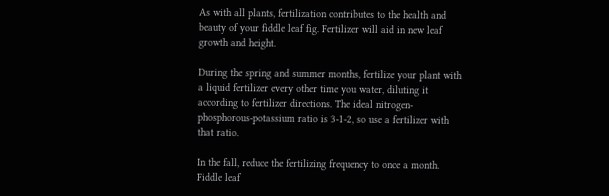As with all plants, fertilization contributes to the health and beauty of your fiddle leaf fig. Fertilizer will aid in new leaf growth and height.

During the spring and summer months, fertilize your plant with a liquid fertilizer every other time you water, diluting it according to fertilizer directions. The ideal nitrogen-phosphorous-potassium ratio is 3-1-2, so use a fertilizer with that ratio.

In the fall, reduce the fertilizing frequency to once a month. Fiddle leaf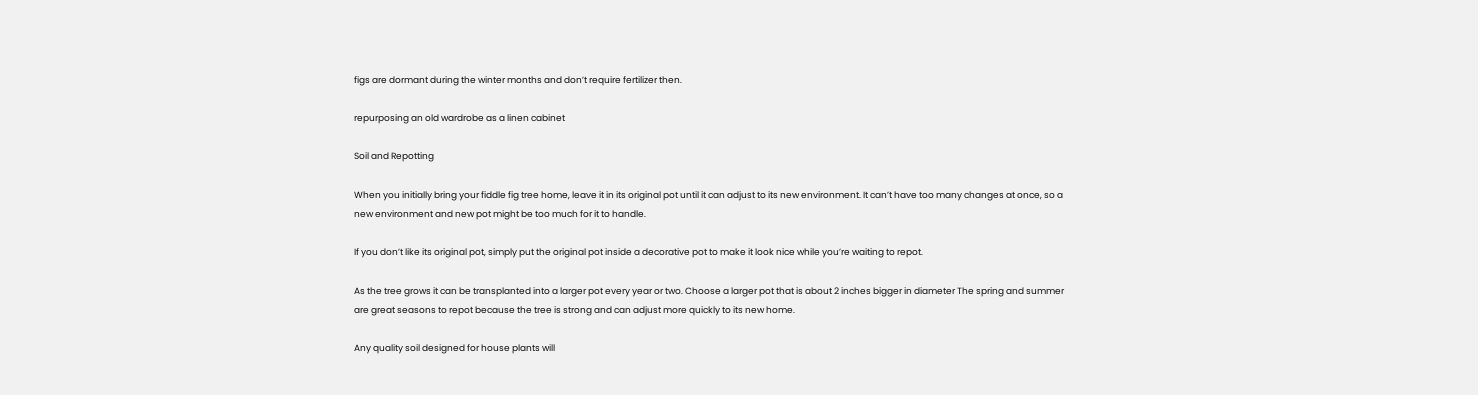figs are dormant during the winter months and don’t require fertilizer then.

repurposing an old wardrobe as a linen cabinet

Soil and Repotting

When you initially bring your fiddle fig tree home, leave it in its original pot until it can adjust to its new environment. It can’t have too many changes at once, so a new environment and new pot might be too much for it to handle.

If you don’t like its original pot, simply put the original pot inside a decorative pot to make it look nice while you’re waiting to repot.

As the tree grows it can be transplanted into a larger pot every year or two. Choose a larger pot that is about 2 inches bigger in diameter The spring and summer are great seasons to repot because the tree is strong and can adjust more quickly to its new home.

Any quality soil designed for house plants will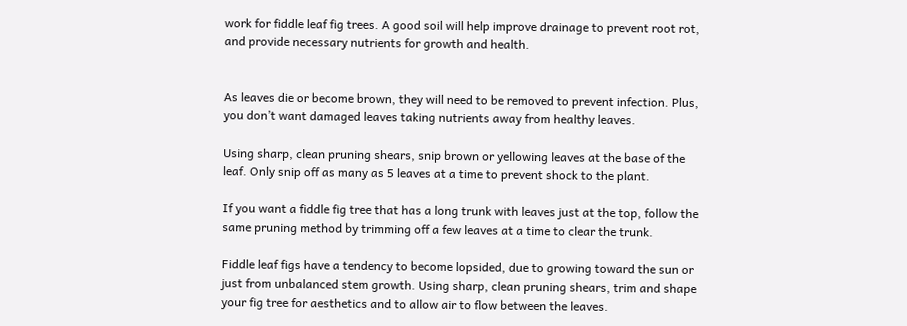work for fiddle leaf fig trees. A good soil will help improve drainage to prevent root rot, and provide necessary nutrients for growth and health.


As leaves die or become brown, they will need to be removed to prevent infection. Plus, you don’t want damaged leaves taking nutrients away from healthy leaves.

Using sharp, clean pruning shears, snip brown or yellowing leaves at the base of the leaf. Only snip off as many as 5 leaves at a time to prevent shock to the plant.

If you want a fiddle fig tree that has a long trunk with leaves just at the top, follow the same pruning method by trimming off a few leaves at a time to clear the trunk.

Fiddle leaf figs have a tendency to become lopsided, due to growing toward the sun or just from unbalanced stem growth. Using sharp, clean pruning shears, trim and shape your fig tree for aesthetics and to allow air to flow between the leaves.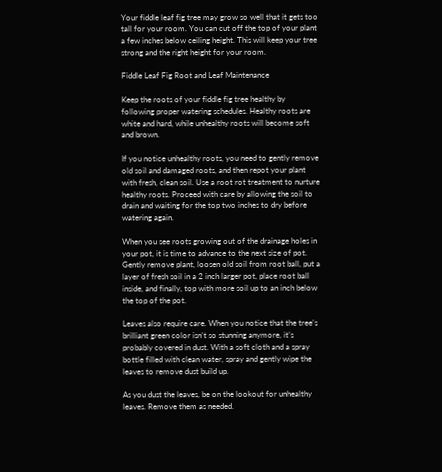Your fiddle leaf fig tree may grow so well that it gets too tall for your room. You can cut off the top of your plant a few inches below ceiling height. This will keep your tree strong and the right height for your room.

Fiddle Leaf Fig Root and Leaf Maintenance

Keep the roots of your fiddle fig tree healthy by following proper watering schedules. Healthy roots are white and hard, while unhealthy roots will become soft and brown.

If you notice unhealthy roots, you need to gently remove old soil and damaged roots, and then repot your plant with fresh, clean soil. Use a root rot treatment to nurture healthy roots. Proceed with care by allowing the soil to drain and waiting for the top two inches to dry before watering again.

When you see roots growing out of the drainage holes in your pot, it is time to advance to the next size of pot. Gently remove plant, loosen old soil from root ball, put a layer of fresh soil in a 2 inch larger pot, place root ball inside, and finally, top with more soil up to an inch below the top of the pot.

Leaves also require care. When you notice that the tree’s brilliant green color isn’t so stunning anymore, it’s probably covered in dust. With a soft cloth and a spray bottle filled with clean water, spray and gently wipe the leaves to remove dust build up.

As you dust the leaves, be on the lookout for unhealthy leaves. Remove them as needed.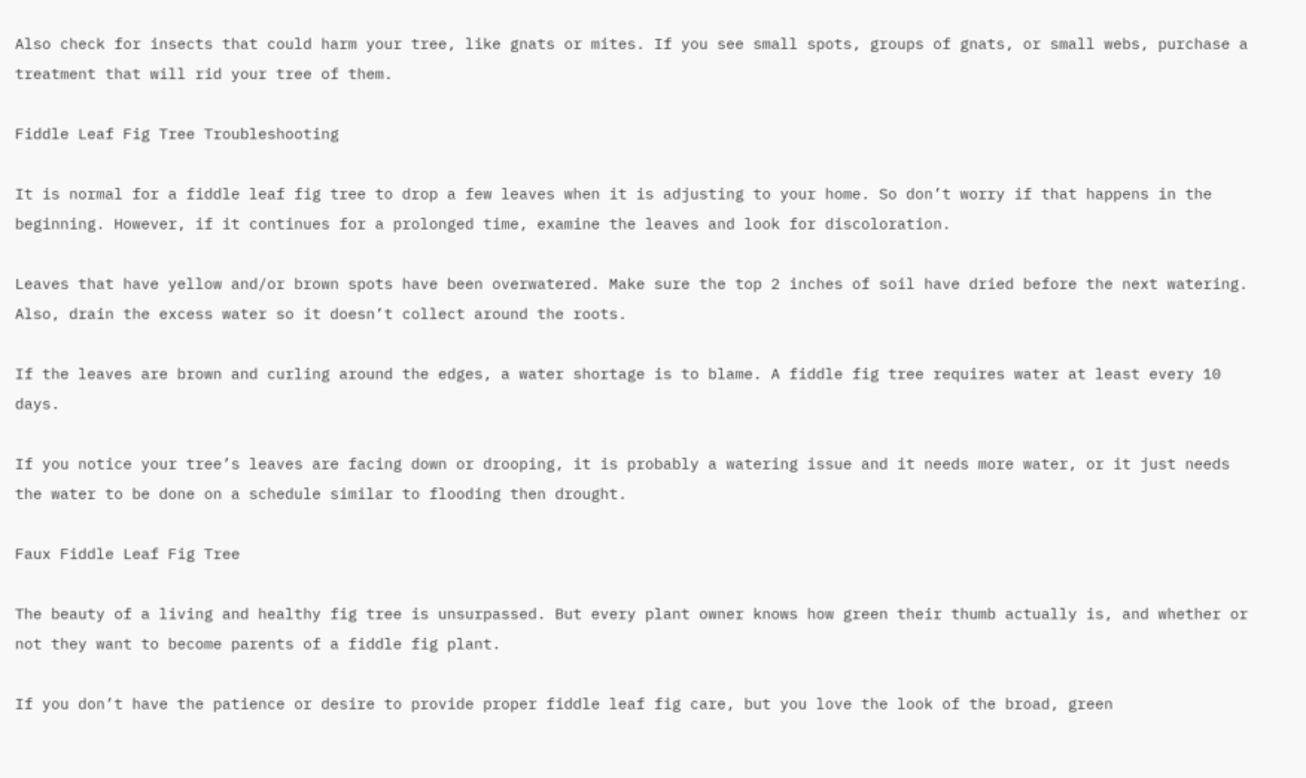Also check for insects that could harm your tree, like gnats or mites. If you see small spots, groups of gnats, or small webs, purchase a treatment that will rid your tree of them.

Fiddle Leaf Fig Tree Troubleshooting

It is normal for a fiddle leaf fig tree to drop a few leaves when it is adjusting to your home. So don’t worry if that happens in the beginning. However, if it continues for a prolonged time, examine the leaves and look for discoloration.

Leaves that have yellow and/or brown spots have been overwatered. Make sure the top 2 inches of soil have dried before the next watering. Also, drain the excess water so it doesn’t collect around the roots.

If the leaves are brown and curling around the edges, a water shortage is to blame. A fiddle fig tree requires water at least every 10 days.

If you notice your tree’s leaves are facing down or drooping, it is probably a watering issue and it needs more water, or it just needs the water to be done on a schedule similar to flooding then drought.

Faux Fiddle Leaf Fig Tree

The beauty of a living and healthy fig tree is unsurpassed. But every plant owner knows how green their thumb actually is, and whether or not they want to become parents of a fiddle fig plant.

If you don’t have the patience or desire to provide proper fiddle leaf fig care, but you love the look of the broad, green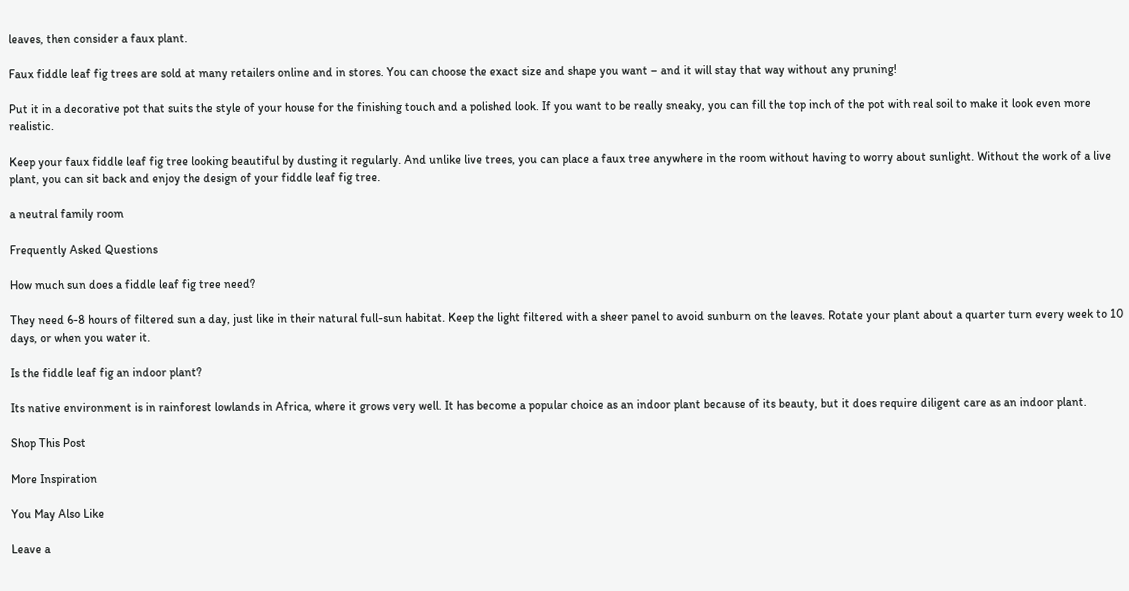leaves, then consider a faux plant.

Faux fiddle leaf fig trees are sold at many retailers online and in stores. You can choose the exact size and shape you want – and it will stay that way without any pruning!

Put it in a decorative pot that suits the style of your house for the finishing touch and a polished look. If you want to be really sneaky, you can fill the top inch of the pot with real soil to make it look even more realistic.

Keep your faux fiddle leaf fig tree looking beautiful by dusting it regularly. And unlike live trees, you can place a faux tree anywhere in the room without having to worry about sunlight. Without the work of a live plant, you can sit back and enjoy the design of your fiddle leaf fig tree.

a neutral family room

Frequently Asked Questions

How much sun does a fiddle leaf fig tree need?

They need 6-8 hours of filtered sun a day, just like in their natural full-sun habitat. Keep the light filtered with a sheer panel to avoid sunburn on the leaves. Rotate your plant about a quarter turn every week to 10 days, or when you water it.

Is the fiddle leaf fig an indoor plant?

Its native environment is in rainforest lowlands in Africa, where it grows very well. It has become a popular choice as an indoor plant because of its beauty, but it does require diligent care as an indoor plant.

Shop This Post

More Inspiration

You May Also Like

Leave a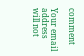comment

Your email address will not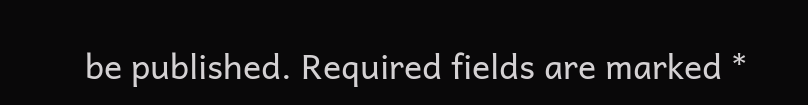be published. Required fields are marked *